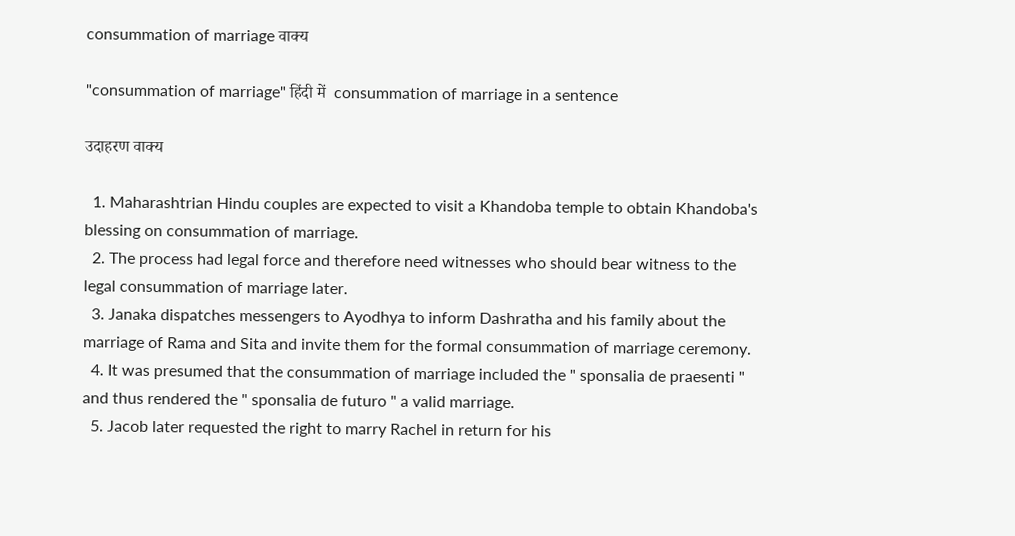consummation of marriage वाक्य

"consummation of marriage" हिंदी में  consummation of marriage in a sentence

उदाहरण वाक्य

  1. Maharashtrian Hindu couples are expected to visit a Khandoba temple to obtain Khandoba's blessing on consummation of marriage.
  2. The process had legal force and therefore need witnesses who should bear witness to the legal consummation of marriage later.
  3. Janaka dispatches messengers to Ayodhya to inform Dashratha and his family about the marriage of Rama and Sita and invite them for the formal consummation of marriage ceremony.
  4. It was presumed that the consummation of marriage included the " sponsalia de praesenti " and thus rendered the " sponsalia de futuro " a valid marriage.
  5. Jacob later requested the right to marry Rachel in return for his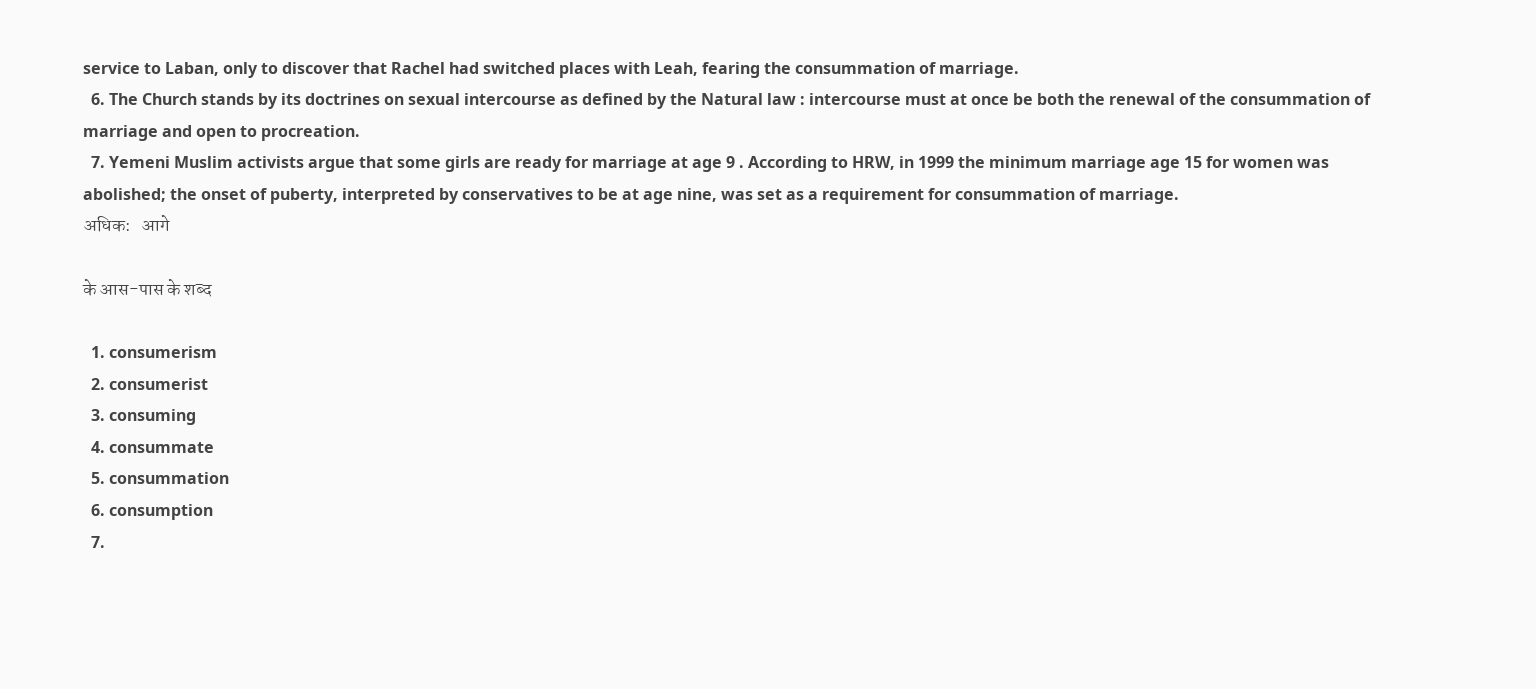service to Laban, only to discover that Rachel had switched places with Leah, fearing the consummation of marriage.
  6. The Church stands by its doctrines on sexual intercourse as defined by the Natural law : intercourse must at once be both the renewal of the consummation of marriage and open to procreation.
  7. Yemeni Muslim activists argue that some girls are ready for marriage at age 9 . According to HRW, in 1999 the minimum marriage age 15 for women was abolished; the onset of puberty, interpreted by conservatives to be at age nine, was set as a requirement for consummation of marriage.
अधिक:   आगे

के आस-पास के शब्द

  1. consumerism
  2. consumerist
  3. consuming
  4. consummate
  5. consummation
  6. consumption
  7.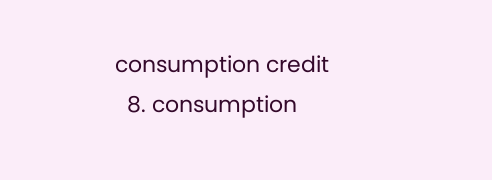consumption credit
  8. consumption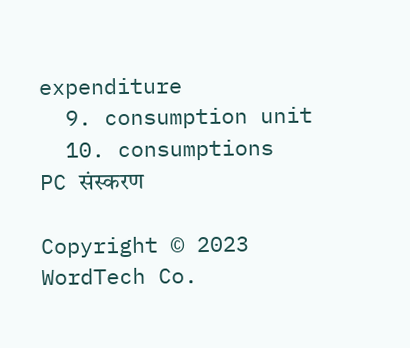expenditure
  9. consumption unit
  10. consumptions
PC संस्करण

Copyright © 2023 WordTech Co.